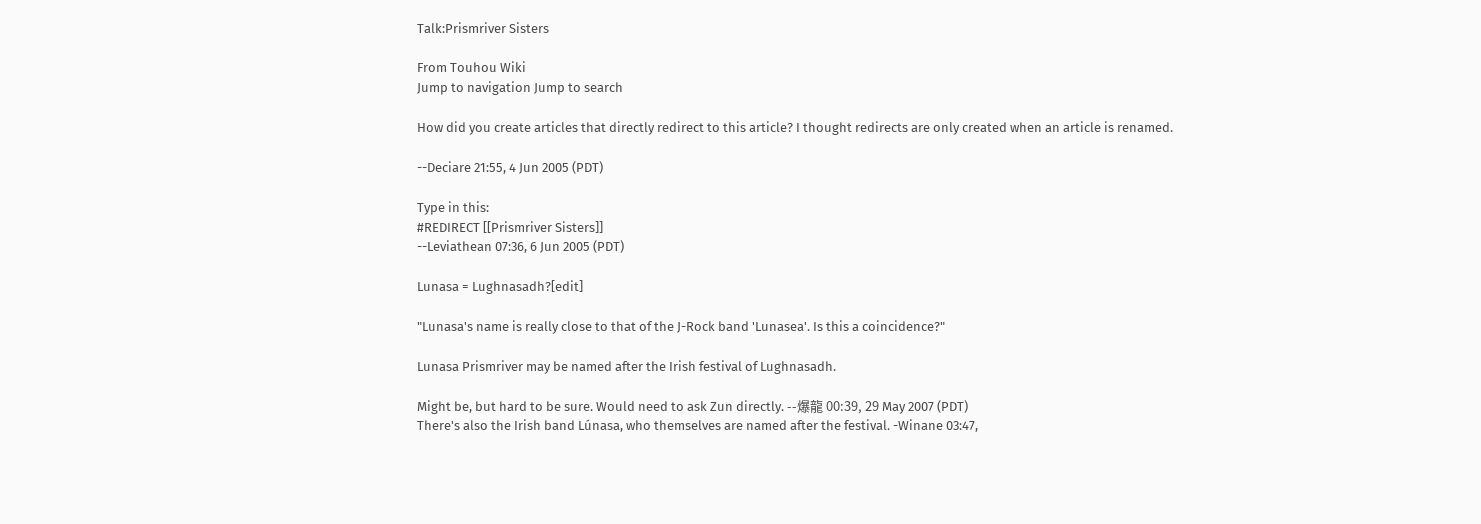Talk:Prismriver Sisters

From Touhou Wiki
Jump to navigation Jump to search

How did you create articles that directly redirect to this article? I thought redirects are only created when an article is renamed.

--Deciare 21:55, 4 Jun 2005 (PDT)

Type in this:
#REDIRECT [[Prismriver Sisters]]
--Leviathean 07:36, 6 Jun 2005 (PDT)

Lunasa = Lughnasadh?[edit]

"Lunasa's name is really close to that of the J-Rock band 'Lunasea'. Is this a coincidence?"

Lunasa Prismriver may be named after the Irish festival of Lughnasadh.

Might be, but hard to be sure. Would need to ask Zun directly. --爆龍 00:39, 29 May 2007 (PDT)
There's also the Irish band Lúnasa, who themselves are named after the festival. -Winane 03:47,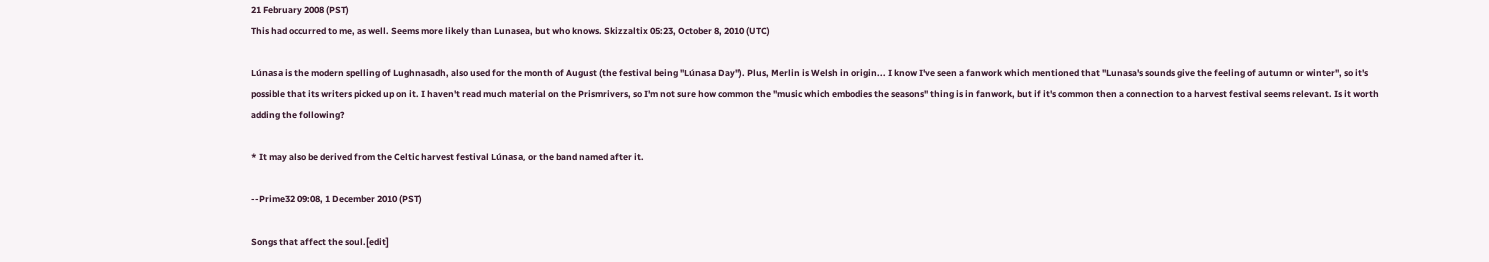21 February 2008 (PST)
This had occurred to me, as well. Seems more likely than Lunasea, but who knows. Skizzaltix 05:23, October 8, 2010 (UTC)

Lúnasa is the modern spelling of Lughnasadh, also used for the month of August (the festival being "Lúnasa Day"). Plus, Merlin is Welsh in origin... I know I've seen a fanwork which mentioned that "Lunasa's sounds give the feeling of autumn or winter", so it's possible that its writers picked up on it. I haven't read much material on the Prismrivers, so I'm not sure how common the "music which embodies the seasons" thing is in fanwork, but if it's common then a connection to a harvest festival seems relevant. Is it worth adding the following?

* It may also be derived from the Celtic harvest festival Lúnasa, or the band named after it.

--Prime32 09:08, 1 December 2010 (PST)

Songs that affect the soul.[edit]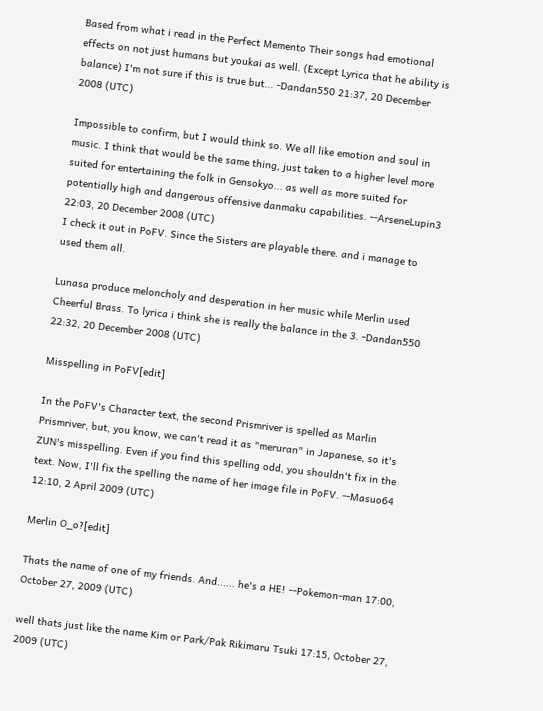Based from what i read in the Perfect Memento Their songs had emotional effects on not just humans but youkai as well. (Except Lyrica that he ability is balance) I'm not sure if this is true but... -Dandan550 21:37, 20 December 2008 (UTC)

Impossible to confirm, but I would think so. We all like emotion and soul in music. I think that would be the same thing, just taken to a higher level more suited for entertaining the folk in Gensokyo... as well as more suited for potentially high and dangerous offensive danmaku capabilities. --ArseneLupin3 22:03, 20 December 2008 (UTC)
I check it out in PoFV. Since the Sisters are playable there. and i manage to used them all.

Lunasa produce meloncholy and desperation in her music while Merlin used Cheerful Brass. To lyrica i think she is really the balance in the 3. -Dandan550 22:32, 20 December 2008 (UTC)

Misspelling in PoFV[edit]

In the PoFV's Character text, the second Prismriver is spelled as Marlin Prismriver, but, you know, we can't read it as "meruran" in Japanese, so it's ZUN's misspelling. Even if you find this spelling odd, you shouldn't fix in the text. Now, I'll fix the spelling the name of her image file in PoFV. --Masuo64 12:10, 2 April 2009 (UTC)

Merlin O_o?[edit]

Thats the name of one of my friends. And...... he's a HE! --Pokemon-man 17:00, October 27, 2009 (UTC)

well thats just like the name Kim or Park/Pak Rikimaru Tsuki 17:15, October 27, 2009 (UTC)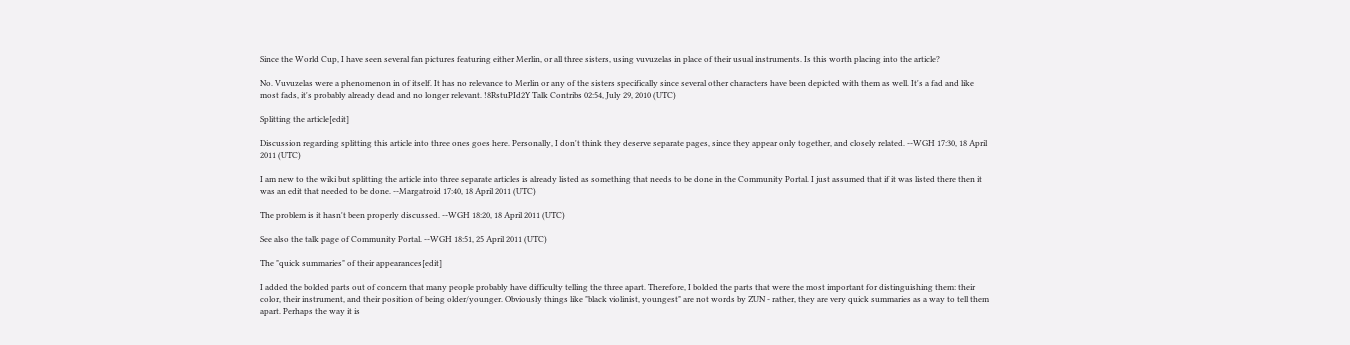Since the World Cup, I have seen several fan pictures featuring either Merlin, or all three sisters, using vuvuzelas in place of their usual instruments. Is this worth placing into the article?

No. Vuvuzelas were a phenomenon in of itself. It has no relevance to Merlin or any of the sisters specifically since several other characters have been depicted with them as well. It's a fad and like most fads, it's probably already dead and no longer relevant. !8RstuPId2Y Talk Contribs 02:54, July 29, 2010 (UTC)

Splitting the article[edit]

Discussion regarding splitting this article into three ones goes here. Personally, I don't think they deserve separate pages, since they appear only together, and closely related. --WGH 17:30, 18 April 2011 (UTC)

I am new to the wiki but splitting the article into three separate articles is already listed as something that needs to be done in the Community Portal. I just assumed that if it was listed there then it was an edit that needed to be done. --Margatroid 17:40, 18 April 2011 (UTC)

The problem is it hasn't been properly discussed. --WGH 18:20, 18 April 2011 (UTC)

See also the talk page of Community Portal. --WGH 18:51, 25 April 2011 (UTC)

The "quick summaries" of their appearances[edit]

I added the bolded parts out of concern that many people probably have difficulty telling the three apart. Therefore, I bolded the parts that were the most important for distinguishing them: their color, their instrument, and their position of being older/younger. Obviously things like "black violinist, youngest" are not words by ZUN - rather, they are very quick summaries as a way to tell them apart. Perhaps the way it is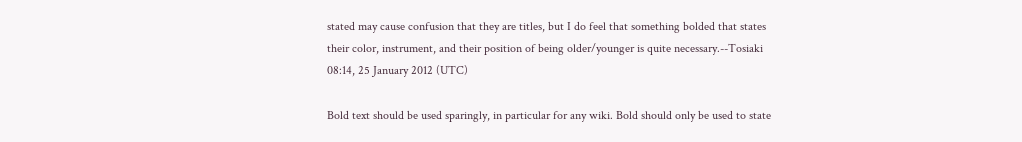stated may cause confusion that they are titles, but I do feel that something bolded that states their color, instrument, and their position of being older/younger is quite necessary.--Tosiaki 08:14, 25 January 2012 (UTC)

Bold text should be used sparingly, in particular for any wiki. Bold should only be used to state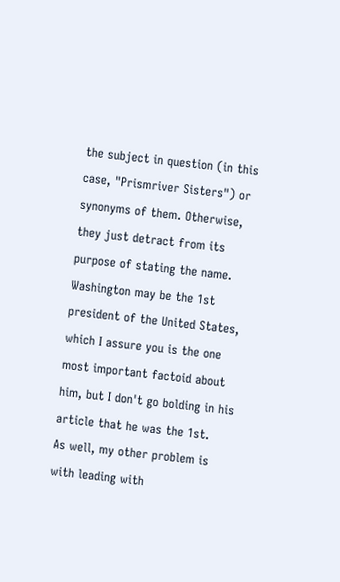the subject in question (in this case, "Prismriver Sisters") or synonyms of them. Otherwise, they just detract from its purpose of stating the name. Washington may be the 1st president of the United States, which I assure you is the one most important factoid about him, but I don't go bolding in his article that he was the 1st.
As well, my other problem is with leading with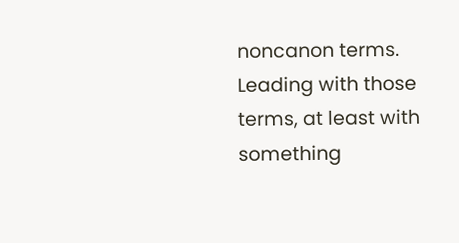noncanon terms. Leading with those terms, at least with something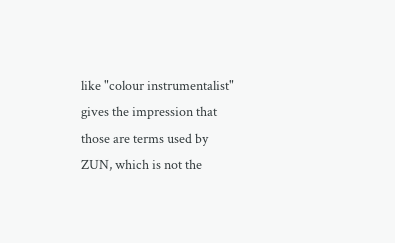like "colour instrumentalist" gives the impression that those are terms used by ZUN, which is not the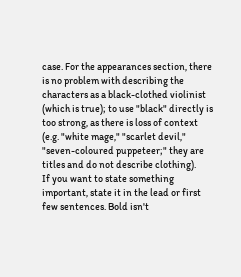case. For the appearances section, there is no problem with describing the characters as a black-clothed violinist (which is true); to use "black" directly is too strong, as there is loss of context (e.g. "white mage," "scarlet devil," "seven-coloured puppeteer;" they are titles and do not describe clothing).
If you want to state something important, state it in the lead or first few sentences. Bold isn't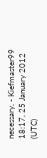necessary. - Kiefmaster99 18:17, 25 January 2012 (UTC)